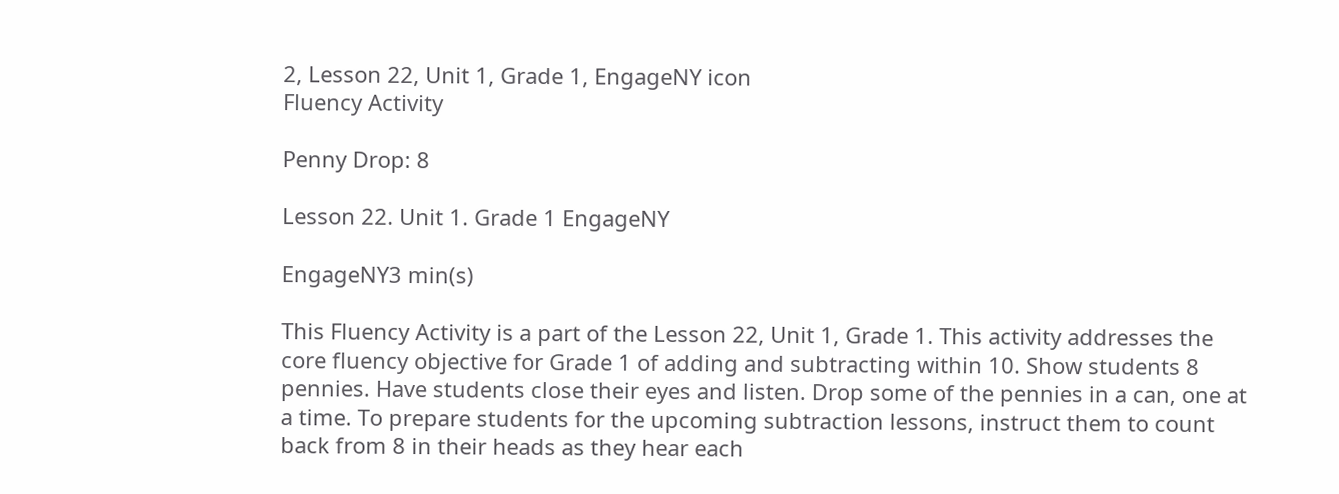2, Lesson 22, Unit 1, Grade 1, EngageNY icon
Fluency Activity

Penny Drop: 8

Lesson 22. Unit 1. Grade 1 EngageNY

EngageNY3 min(s)

This Fluency Activity is a part of the Lesson 22, Unit 1, Grade 1. This activity addresses the core fluency objective for Grade 1 of adding and subtracting within 10. Show students 8 pennies. Have students close their eyes and listen. Drop some of the pennies in a can, one at a time. To prepare students for the upcoming subtraction lessons, instruct them to count back from 8 in their heads as they hear each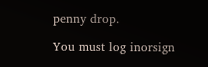penny drop.

You must log inorsign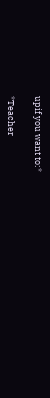upif you want to:*

*Teacher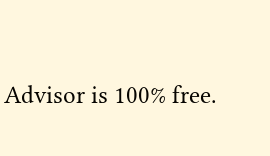Advisor is 100% free.